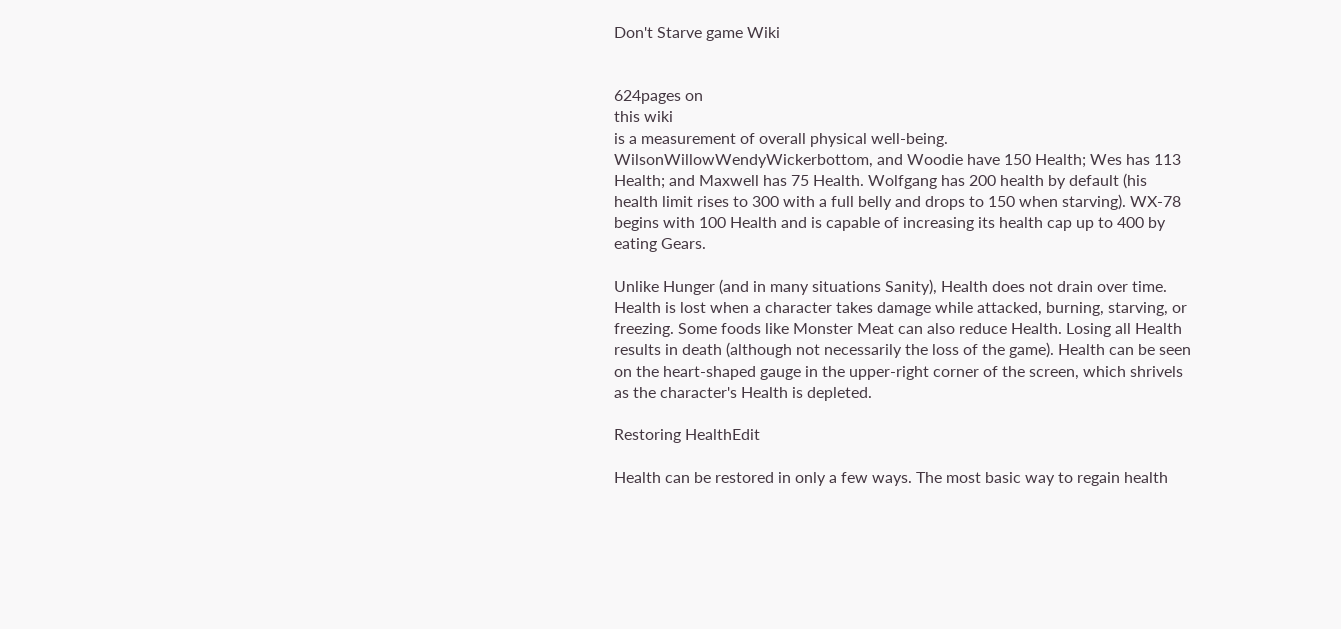Don't Starve game Wiki


624pages on
this wiki
is a measurement of overall physical well-being. WilsonWillowWendyWickerbottom, and Woodie have 150 Health; Wes has 113 Health; and Maxwell has 75 Health. Wolfgang has 200 health by default (his health limit rises to 300 with a full belly and drops to 150 when starving). WX-78 begins with 100 Health and is capable of increasing its health cap up to 400 by eating Gears.

Unlike Hunger (and in many situations Sanity), Health does not drain over time. Health is lost when a character takes damage while attacked, burning, starving, or freezing. Some foods like Monster Meat can also reduce Health. Losing all Health results in death (although not necessarily the loss of the game). Health can be seen on the heart-shaped gauge in the upper-right corner of the screen, which shrivels as the character's Health is depleted.

Restoring HealthEdit

Health can be restored in only a few ways. The most basic way to regain health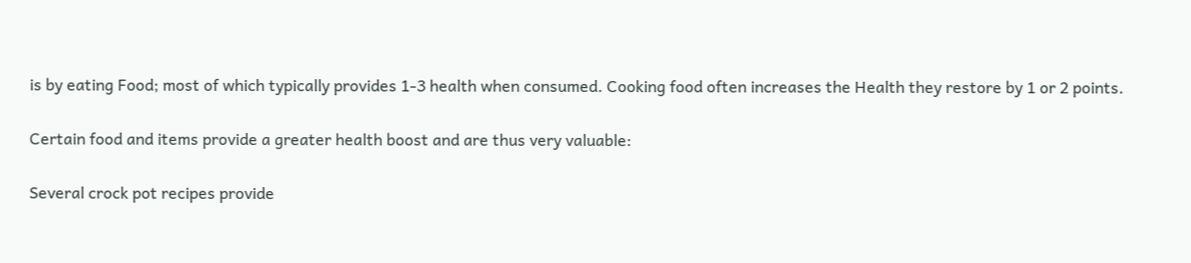is by eating Food; most of which typically provides 1-3 health when consumed. Cooking food often increases the Health they restore by 1 or 2 points.

Certain food and items provide a greater health boost and are thus very valuable:

Several crock pot recipes provide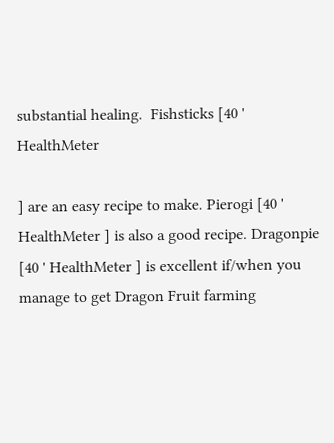substantial healing.  Fishsticks [40 ' HealthMeter

] are an easy recipe to make. Pierogi [40 ' HealthMeter ] is also a good recipe. Dragonpie [40 ' HealthMeter ] is excellent if/when you manage to get Dragon Fruit farming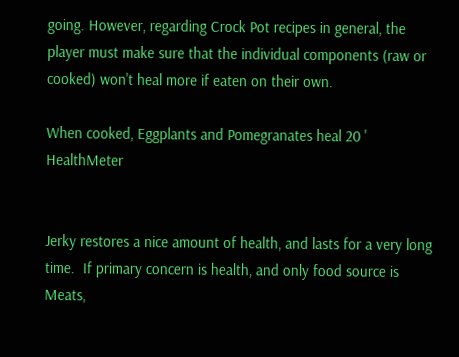going. However, regarding Crock Pot recipes in general, the player must make sure that the individual components (raw or cooked) won't heal more if eaten on their own.

When cooked, Eggplants and Pomegranates heal 20 ' HealthMeter


Jerky restores a nice amount of health, and lasts for a very long time.  If primary concern is health, and only food source is Meats,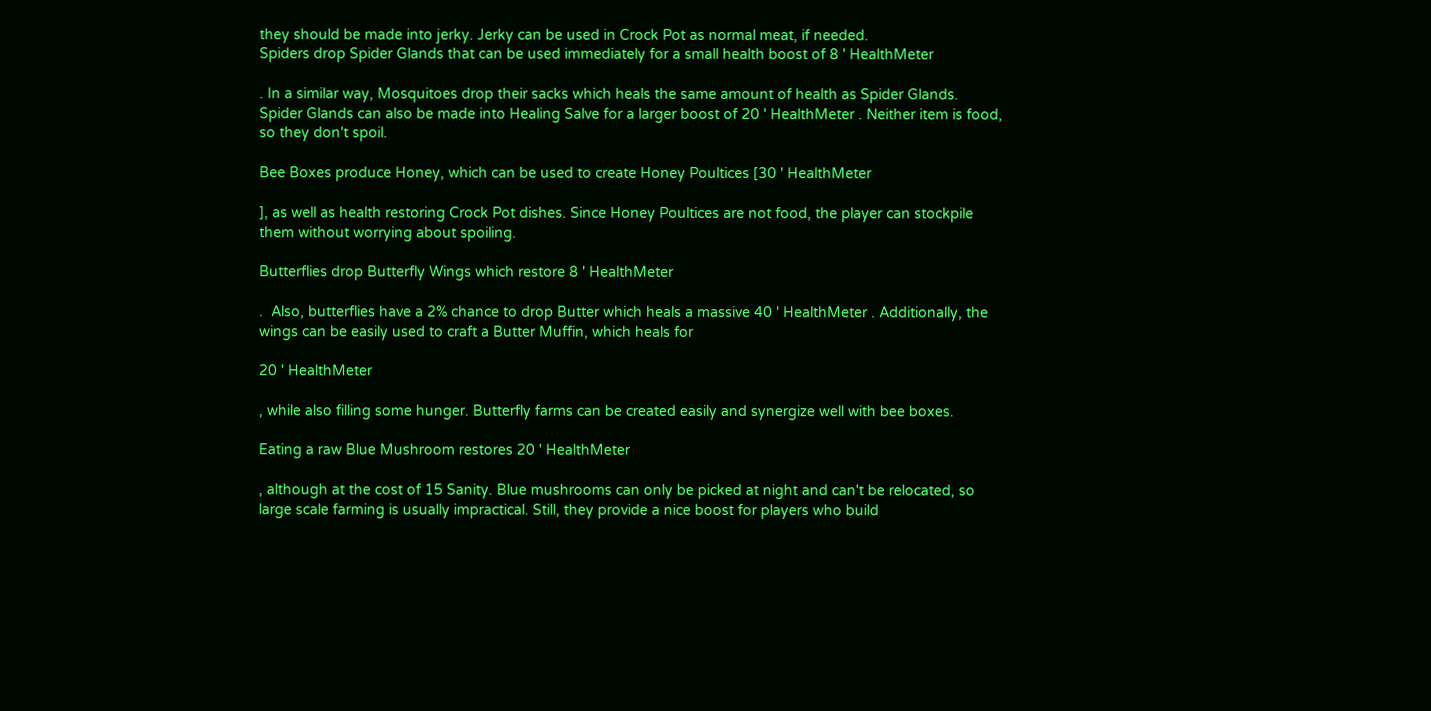they should be made into jerky. Jerky can be used in Crock Pot as normal meat, if needed.
Spiders drop Spider Glands that can be used immediately for a small health boost of 8 ' HealthMeter

. In a similar way, Mosquitoes drop their sacks which heals the same amount of health as Spider Glands. Spider Glands can also be made into Healing Salve for a larger boost of 20 ' HealthMeter . Neither item is food, so they don't spoil.

Bee Boxes produce Honey, which can be used to create Honey Poultices [30 ' HealthMeter

], as well as health restoring Crock Pot dishes. Since Honey Poultices are not food, the player can stockpile them without worrying about spoiling.

Butterflies drop Butterfly Wings which restore 8 ' HealthMeter

.  Also, butterflies have a 2% chance to drop Butter which heals a massive 40 ' HealthMeter . Additionally, the wings can be easily used to craft a Butter Muffin, which heals for

20 ' HealthMeter

, while also filling some hunger. Butterfly farms can be created easily and synergize well with bee boxes.

Eating a raw Blue Mushroom restores 20 ' HealthMeter

, although at the cost of 15 Sanity. Blue mushrooms can only be picked at night and can't be relocated, so large scale farming is usually impractical. Still, they provide a nice boost for players who build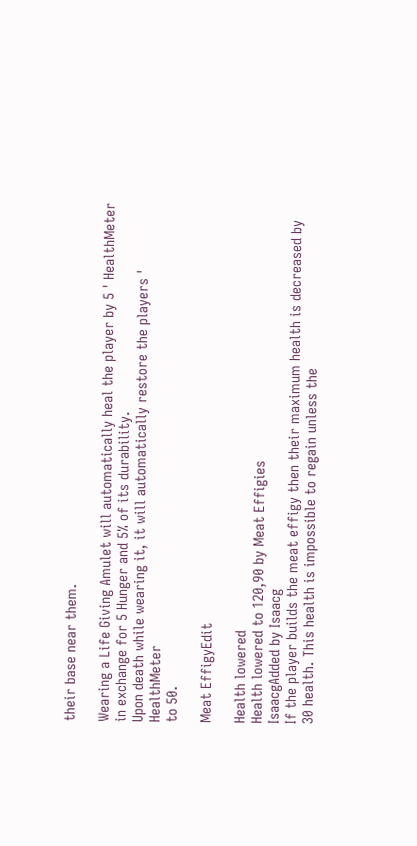their base near them.

Wearing a Life Giving Amulet will automatically heal the player by 5 ' HealthMeter
in exchange for 5 Hunger and 5% of its durability.
Upon death while wearing it, it will automatically restore the players ' HealthMeter
to 50.

Meat EffigyEdit

Health lowered
Health lowered to 120,90 by Meat Effigies
IsaacgAdded by Isaacg
If the player builds the meat effigy then their maximum health is decreased by 30 health. This health is impossible to regain unless the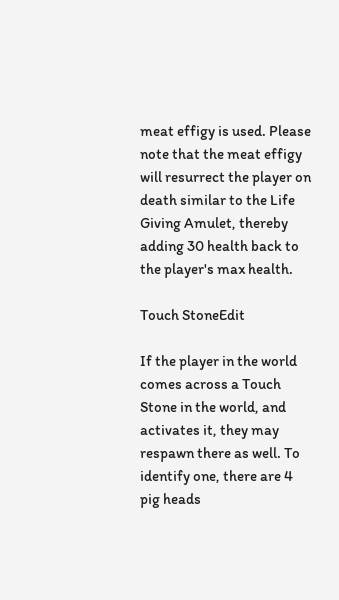meat effigy is used. Please note that the meat effigy will resurrect the player on death similar to the Life Giving Amulet, thereby adding 30 health back to the player's max health.

Touch StoneEdit

If the player in the world comes across a Touch Stone in the world, and activates it, they may respawn there as well. To identify one, there are 4 pig heads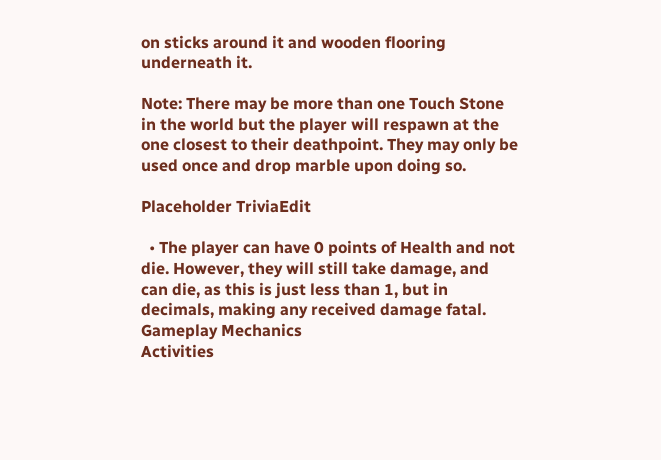on sticks around it and wooden flooring underneath it.

Note: There may be more than one Touch Stone in the world but the player will respawn at the one closest to their deathpoint. They may only be used once and drop marble upon doing so.

Placeholder TriviaEdit

  • The player can have 0 points of Health and not die. However, they will still take damage, and can die, as this is just less than 1, but in decimals, making any received damage fatal.
Gameplay Mechanics
Activities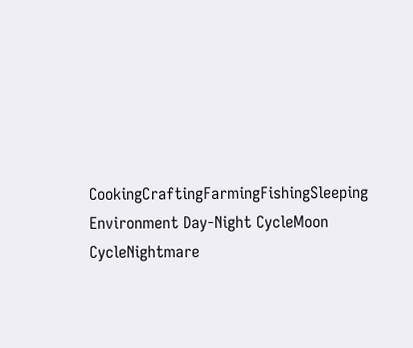CookingCraftingFarmingFishingSleeping
Environment Day-Night CycleMoon CycleNightmare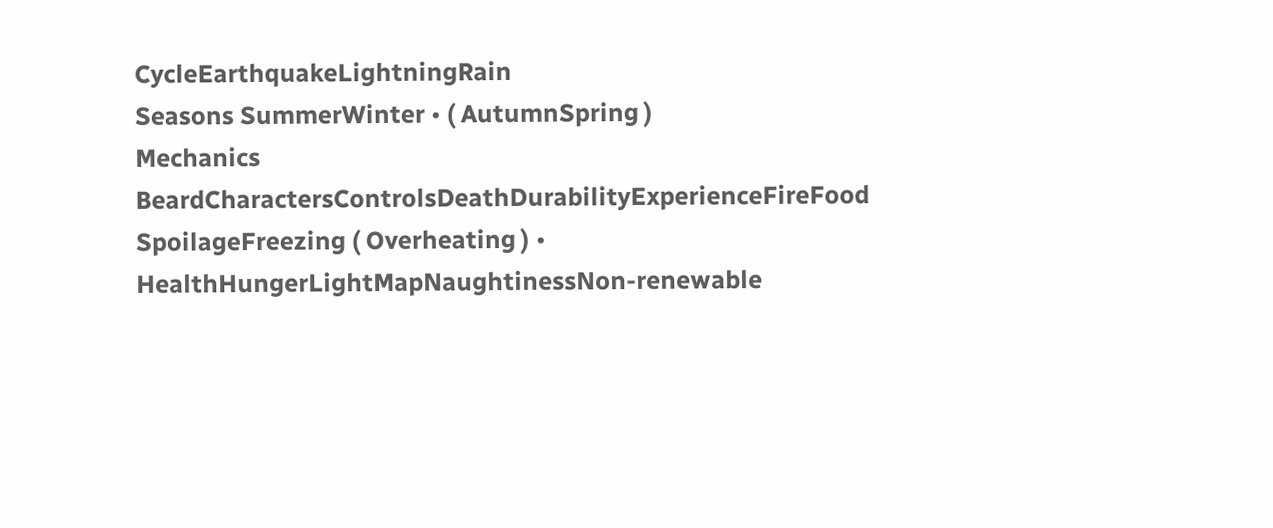CycleEarthquakeLightningRain
Seasons SummerWinter • ( AutumnSpring )
Mechanics BeardCharactersControlsDeathDurabilityExperienceFireFood SpoilageFreezing ( Overheating ) • HealthHungerLightMapNaughtinessNon-renewable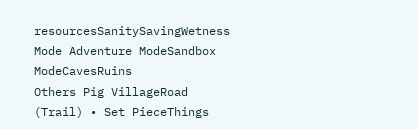resourcesSanitySavingWetness
Mode Adventure ModeSandbox ModeCavesRuins
Others Pig VillageRoad (Trail) • Set PieceThings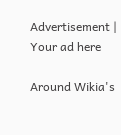Advertisement | Your ad here

Around Wikia's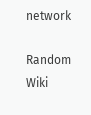network

Random Wiki